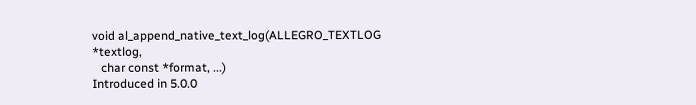void al_append_native_text_log(ALLEGRO_TEXTLOG *textlog,
   char const *format, ...)
Introduced in 5.0.0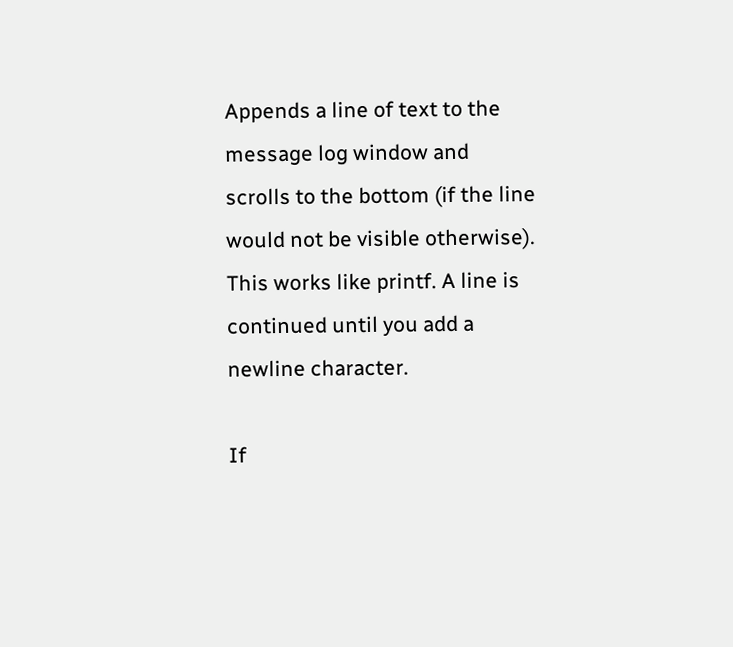Appends a line of text to the message log window and scrolls to the bottom (if the line would not be visible otherwise). This works like printf. A line is continued until you add a newline character.

If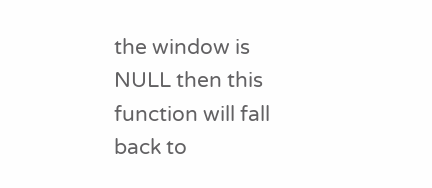the window is NULL then this function will fall back to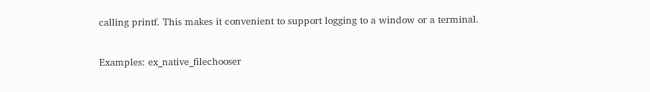calling printf. This makes it convenient to support logging to a window or a terminal.

Examples: ex_native_filechooser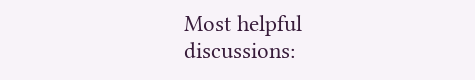Most helpful discussions: